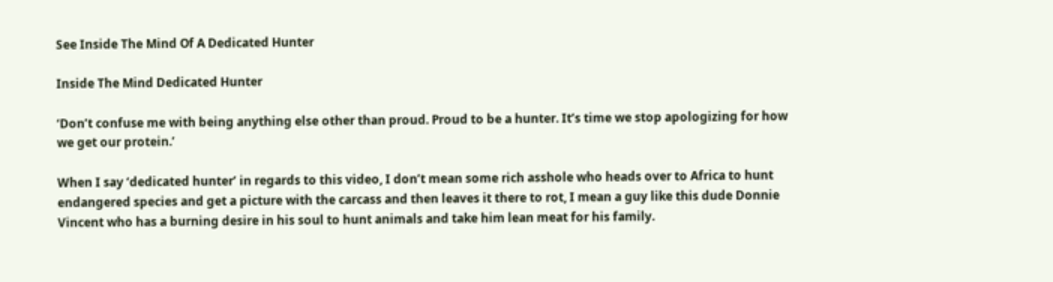See Inside The Mind Of A Dedicated Hunter

Inside The Mind Dedicated Hunter

‘Don’t confuse me with being anything else other than proud. Proud to be a hunter. It’s time we stop apologizing for how we get our protein.’

When I say ‘dedicated hunter’ in regards to this video, I don’t mean some rich asshole who heads over to Africa to hunt endangered species and get a picture with the carcass and then leaves it there to rot, I mean a guy like this dude Donnie Vincent who has a burning desire in his soul to hunt animals and take him lean meat for his family.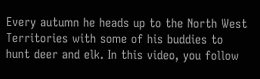Every autumn he heads up to the North West Territories with some of his buddies to hunt deer and elk. In this video, you follow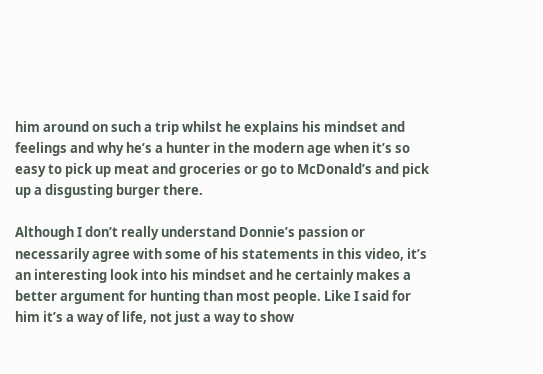him around on such a trip whilst he explains his mindset and feelings and why he’s a hunter in the modern age when it’s so easy to pick up meat and groceries or go to McDonald’s and pick up a disgusting burger there.

Although I don’t really understand Donnie’s passion or necessarily agree with some of his statements in this video, it’s an interesting look into his mindset and he certainly makes a better argument for hunting than most people. Like I said for him it’s a way of life, not just a way to show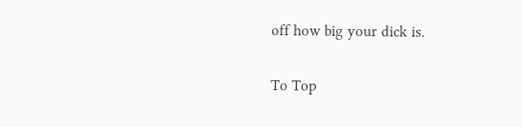off how big your dick is.


To Top